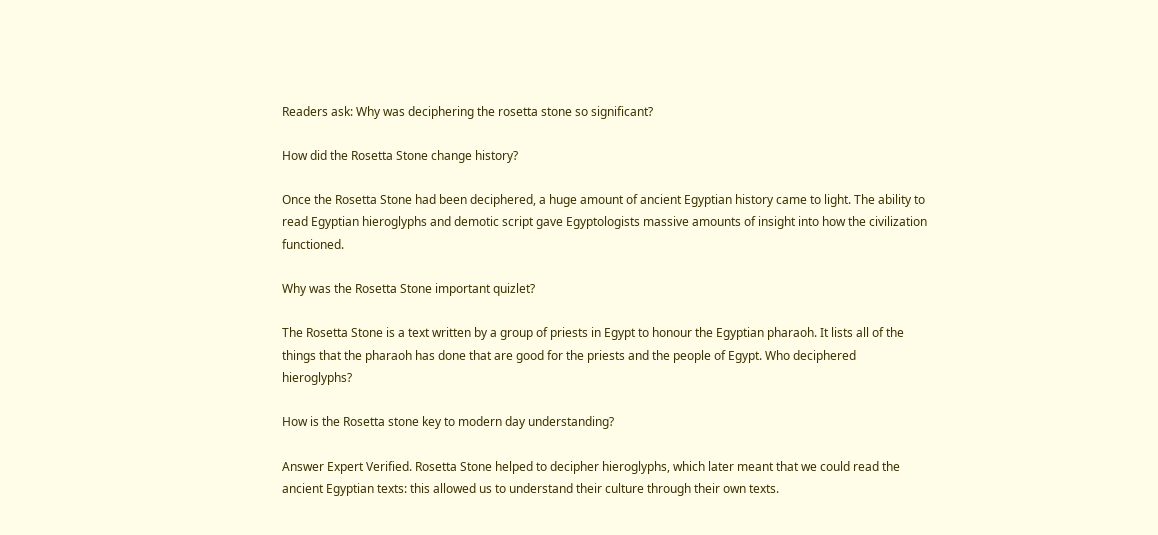Readers ask: Why was deciphering the rosetta stone so significant?

How did the Rosetta Stone change history?

Once the Rosetta Stone had been deciphered, a huge amount of ancient Egyptian history came to light. The ability to read Egyptian hieroglyphs and demotic script gave Egyptologists massive amounts of insight into how the civilization functioned.

Why was the Rosetta Stone important quizlet?

The Rosetta Stone is a text written by a group of priests in Egypt to honour the Egyptian pharaoh. It lists all of the things that the pharaoh has done that are good for the priests and the people of Egypt. Who deciphered hieroglyphs?

How is the Rosetta stone key to modern day understanding?

Answer Expert Verified. Rosetta Stone helped to decipher hieroglyphs, which later meant that we could read the ancient Egyptian texts: this allowed us to understand their culture through their own texts.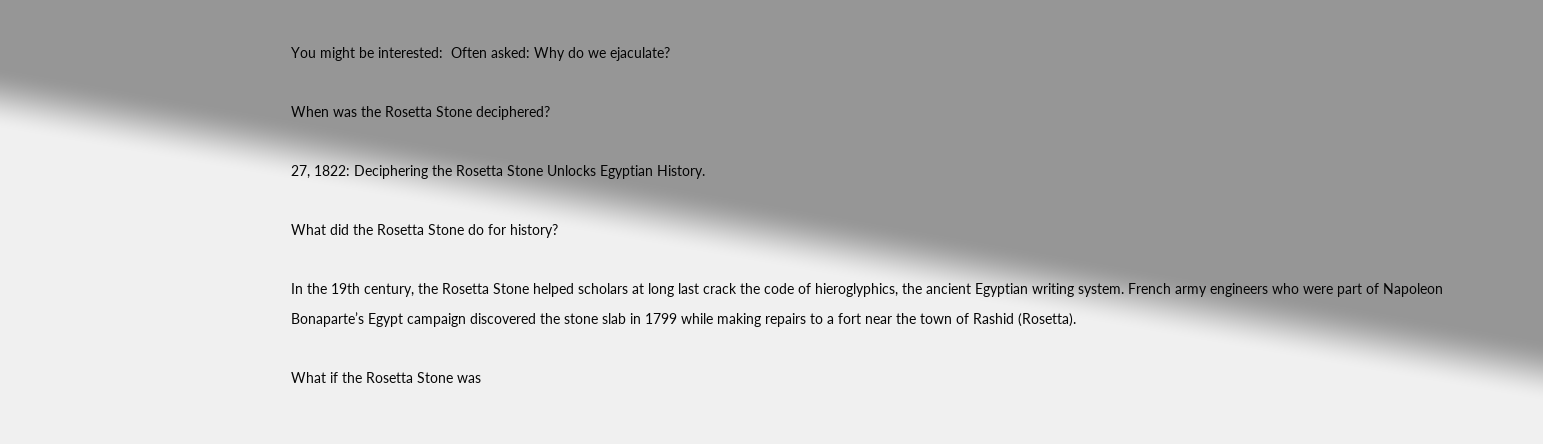You might be interested:  Often asked: Why do we ejaculate?

When was the Rosetta Stone deciphered?

27, 1822: Deciphering the Rosetta Stone Unlocks Egyptian History.

What did the Rosetta Stone do for history?

In the 19th century, the Rosetta Stone helped scholars at long last crack the code of hieroglyphics, the ancient Egyptian writing system. French army engineers who were part of Napoleon Bonaparte’s Egypt campaign discovered the stone slab in 1799 while making repairs to a fort near the town of Rashid (Rosetta).

What if the Rosetta Stone was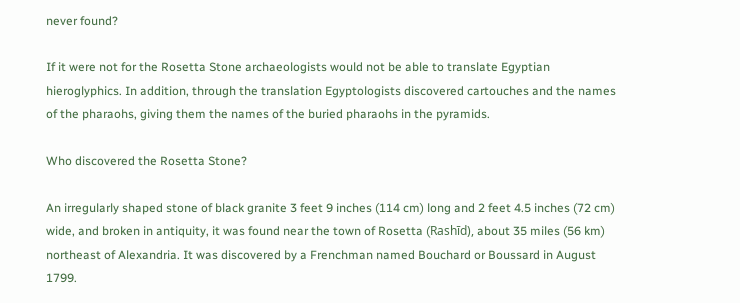never found?

If it were not for the Rosetta Stone archaeologists would not be able to translate Egyptian hieroglyphics. In addition, through the translation Egyptologists discovered cartouches and the names of the pharaohs, giving them the names of the buried pharaohs in the pyramids.

Who discovered the Rosetta Stone?

An irregularly shaped stone of black granite 3 feet 9 inches (114 cm) long and 2 feet 4.5 inches (72 cm) wide, and broken in antiquity, it was found near the town of Rosetta (Rashīd), about 35 miles (56 km) northeast of Alexandria. It was discovered by a Frenchman named Bouchard or Boussard in August 1799.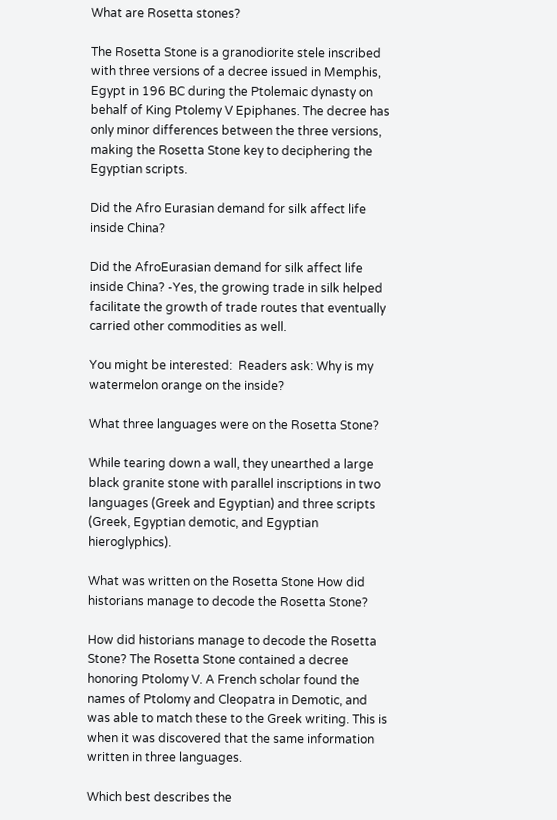What are Rosetta stones?

The Rosetta Stone is a granodiorite stele inscribed with three versions of a decree issued in Memphis, Egypt in 196 BC during the Ptolemaic dynasty on behalf of King Ptolemy V Epiphanes. The decree has only minor differences between the three versions, making the Rosetta Stone key to deciphering the Egyptian scripts.

Did the Afro Eurasian demand for silk affect life inside China?

Did the AfroEurasian demand for silk affect life inside China? -Yes, the growing trade in silk helped facilitate the growth of trade routes that eventually carried other commodities as well.

You might be interested:  Readers ask: Why is my watermelon orange on the inside?

What three languages were on the Rosetta Stone?

While tearing down a wall, they unearthed a large black granite stone with parallel inscriptions in two languages (Greek and Egyptian) and three scripts (Greek, Egyptian demotic, and Egyptian hieroglyphics).

What was written on the Rosetta Stone How did historians manage to decode the Rosetta Stone?

How did historians manage to decode the Rosetta Stone? The Rosetta Stone contained a decree honoring Ptolomy V. A French scholar found the names of Ptolomy and Cleopatra in Demotic, and was able to match these to the Greek writing. This is when it was discovered that the same information written in three languages.

Which best describes the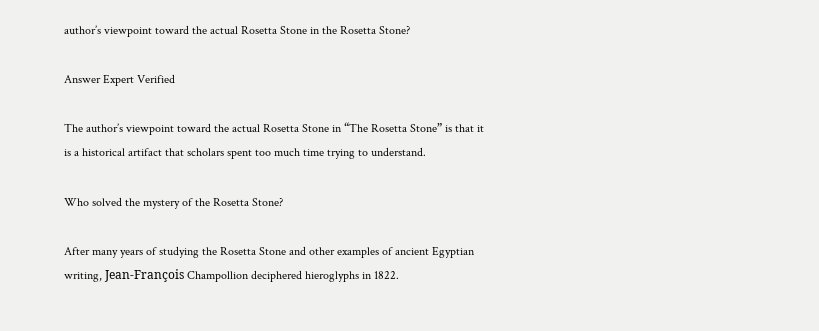author’s viewpoint toward the actual Rosetta Stone in the Rosetta Stone?

Answer Expert Verified

The author’s viewpoint toward the actual Rosetta Stone in “The Rosetta Stone” is that it is a historical artifact that scholars spent too much time trying to understand.

Who solved the mystery of the Rosetta Stone?

After many years of studying the Rosetta Stone and other examples of ancient Egyptian writing, Jean-François Champollion deciphered hieroglyphs in 1822.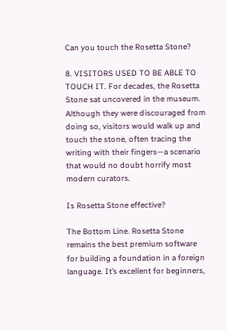Can you touch the Rosetta Stone?

8. VISITORS USED TO BE ABLE TO TOUCH IT. For decades, the Rosetta Stone sat uncovered in the museum. Although they were discouraged from doing so, visitors would walk up and touch the stone, often tracing the writing with their fingers—a scenario that would no doubt horrify most modern curators.

Is Rosetta Stone effective?

The Bottom Line. Rosetta Stone remains the best premium software for building a foundation in a foreign language. It’s excellent for beginners,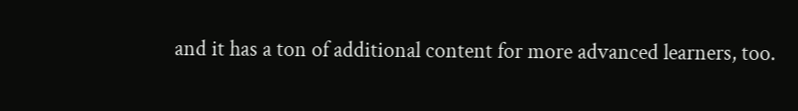and it has a ton of additional content for more advanced learners, too.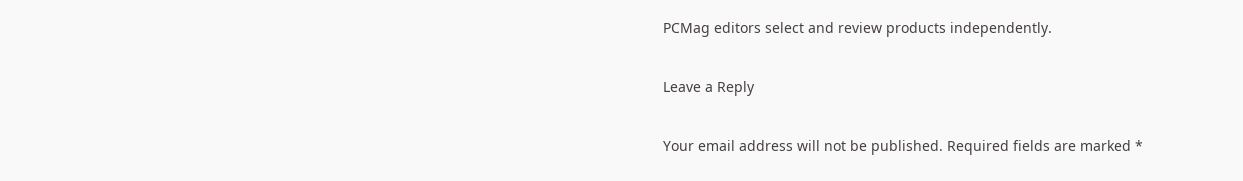PCMag editors select and review products independently.

Leave a Reply

Your email address will not be published. Required fields are marked *